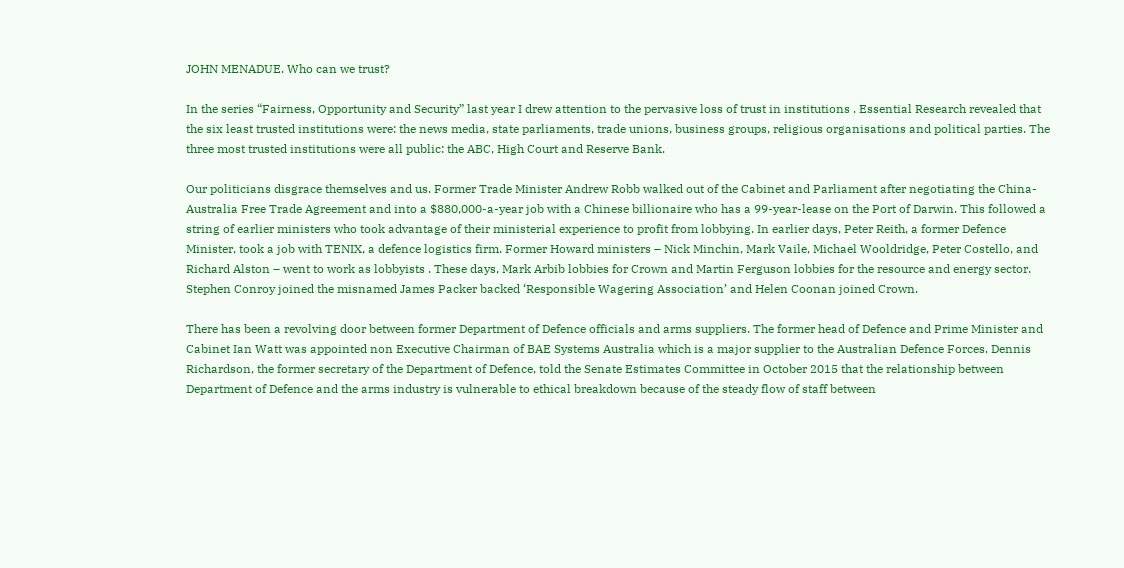JOHN MENADUE. Who can we trust?

In the series “Fairness, Opportunity and Security” last year I drew attention to the pervasive loss of trust in institutions . Essential Research revealed that the six least trusted institutions were: the news media, state parliaments, trade unions, business groups, religious organisations and political parties. The three most trusted institutions were all public: the ABC, High Court and Reserve Bank.

Our politicians disgrace themselves and us. Former Trade Minister Andrew Robb walked out of the Cabinet and Parliament after negotiating the China-Australia Free Trade Agreement and into a $880,000-a-year job with a Chinese billionaire who has a 99-year-lease on the Port of Darwin. This followed a string of earlier ministers who took advantage of their ministerial experience to profit from lobbying. In earlier days, Peter Reith, a former Defence Minister, took a job with TENIX, a defence logistics firm. Former Howard ministers – Nick Minchin, Mark Vaile, Michael Wooldridge, Peter Costello, and Richard Alston – went to work as lobbyists . These days, Mark Arbib lobbies for Crown and Martin Ferguson lobbies for the resource and energy sector. Stephen Conroy joined the misnamed James Packer backed ‘Responsible Wagering Association’ and Helen Coonan joined Crown.

There has been a revolving door between former Department of Defence officials and arms suppliers. The former head of Defence and Prime Minister and Cabinet Ian Watt was appointed non Executive Chairman of BAE Systems Australia which is a major supplier to the Australian Defence Forces. Dennis Richardson, the former secretary of the Department of Defence, told the Senate Estimates Committee in October 2015 that the relationship between Department of Defence and the arms industry is vulnerable to ethical breakdown because of the steady flow of staff between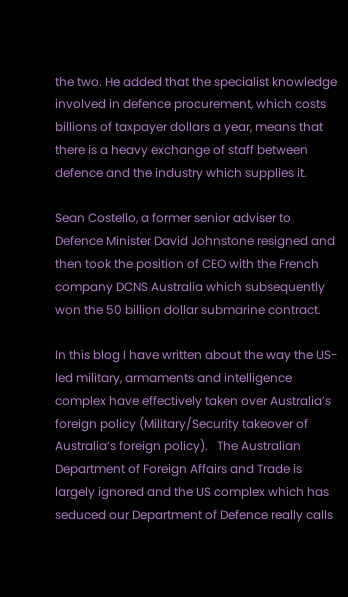the two. He added that the specialist knowledge involved in defence procurement, which costs billions of taxpayer dollars a year, means that there is a heavy exchange of staff between defence and the industry which supplies it.

Sean Costello, a former senior adviser to Defence Minister David Johnstone resigned and then took the position of CEO with the French company DCNS Australia which subsequently won the 50 billion dollar submarine contract.

In this blog I have written about the way the US-led military, armaments and intelligence complex have effectively taken over Australia’s foreign policy (Military/Security takeover of Australia’s foreign policy).   The Australian Department of Foreign Affairs and Trade is largely ignored and the US complex which has seduced our Department of Defence really calls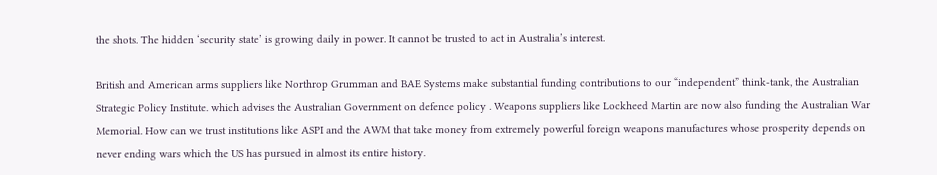the shots. The hidden ‘security state’ is growing daily in power. It cannot be trusted to act in Australia’s interest.

British and American arms suppliers like Northrop Grumman and BAE Systems make substantial funding contributions to our “independent” think-tank, the Australian Strategic Policy Institute. which advises the Australian Government on defence policy . Weapons suppliers like Lockheed Martin are now also funding the Australian War Memorial. How can we trust institutions like ASPI and the AWM that take money from extremely powerful foreign weapons manufactures whose prosperity depends on never ending wars which the US has pursued in almost its entire history.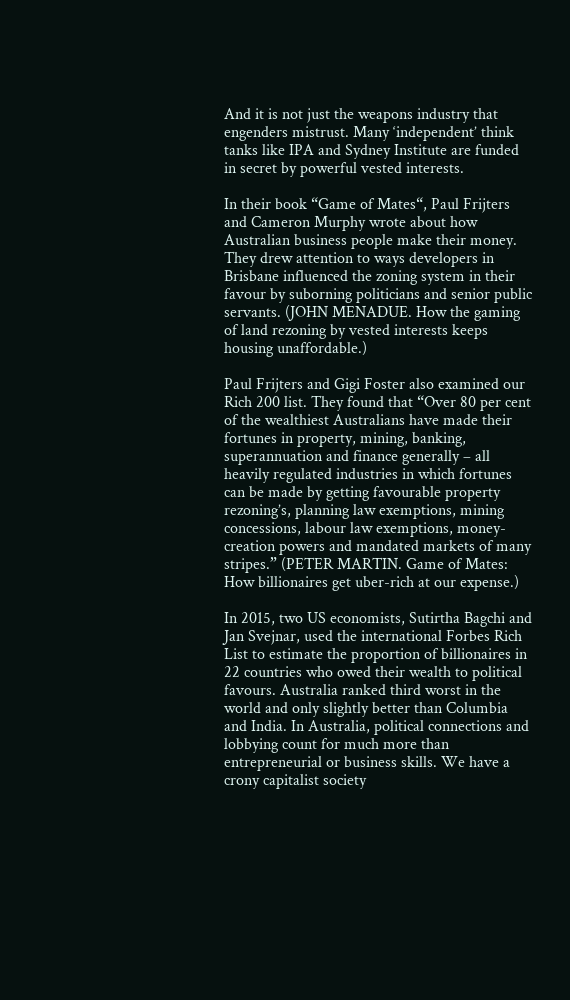And it is not just the weapons industry that engenders mistrust. Many ‘independent’ think tanks like IPA and Sydney Institute are funded in secret by powerful vested interests.

In their book “Game of Mates“, Paul Frijters and Cameron Murphy wrote about how Australian business people make their money. They drew attention to ways developers in Brisbane influenced the zoning system in their favour by suborning politicians and senior public servants. (JOHN MENADUE. How the gaming of land rezoning by vested interests keeps housing unaffordable.)

Paul Frijters and Gigi Foster also examined our Rich 200 list. They found that “Over 80 per cent of the wealthiest Australians have made their fortunes in property, mining, banking, superannuation and finance generally – all heavily regulated industries in which fortunes can be made by getting favourable property rezoning’s, planning law exemptions, mining concessions, labour law exemptions, money-creation powers and mandated markets of many stripes.” (PETER MARTIN. Game of Mates: How billionaires get uber-rich at our expense.)

In 2015, two US economists, Sutirtha Bagchi and Jan Svejnar, used the international Forbes Rich List to estimate the proportion of billionaires in 22 countries who owed their wealth to political favours. Australia ranked third worst in the world and only slightly better than Columbia and India. In Australia, political connections and lobbying count for much more than entrepreneurial or business skills. We have a crony capitalist society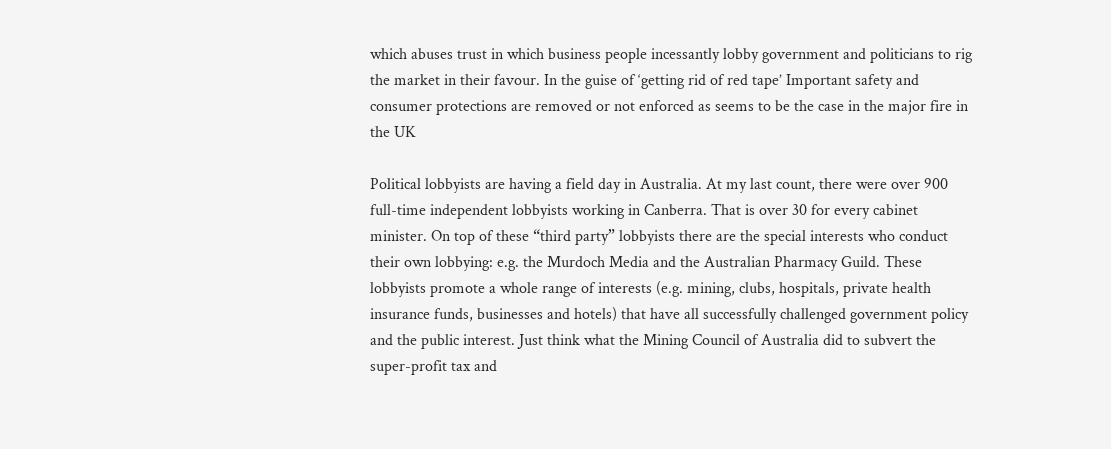which abuses trust in which business people incessantly lobby government and politicians to rig the market in their favour. In the guise of ‘getting rid of red tape’ Important safety and consumer protections are removed or not enforced as seems to be the case in the major fire in the UK

Political lobbyists are having a field day in Australia. At my last count, there were over 900 full-time independent lobbyists working in Canberra. That is over 30 for every cabinet minister. On top of these “third party” lobbyists there are the special interests who conduct their own lobbying: e.g. the Murdoch Media and the Australian Pharmacy Guild. These lobbyists promote a whole range of interests (e.g. mining, clubs, hospitals, private health insurance funds, businesses and hotels) that have all successfully challenged government policy and the public interest. Just think what the Mining Council of Australia did to subvert the super-profit tax and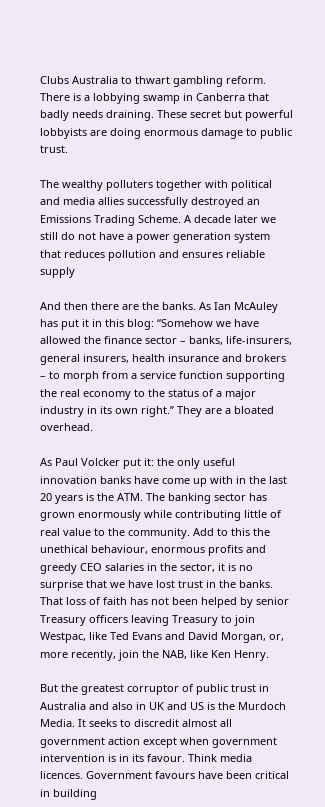Clubs Australia to thwart gambling reform. There is a lobbying swamp in Canberra that badly needs draining. These secret but powerful lobbyists are doing enormous damage to public trust.

The wealthy polluters together with political and media allies successfully destroyed an Emissions Trading Scheme. A decade later we still do not have a power generation system that reduces pollution and ensures reliable supply

And then there are the banks. As Ian McAuley has put it in this blog: “Somehow we have allowed the finance sector – banks, life-insurers, general insurers, health insurance and brokers – to morph from a service function supporting the real economy to the status of a major industry in its own right.” They are a bloated overhead.

As Paul Volcker put it: the only useful innovation banks have come up with in the last 20 years is the ATM. The banking sector has grown enormously while contributing little of real value to the community. Add to this the unethical behaviour, enormous profits and greedy CEO salaries in the sector, it is no surprise that we have lost trust in the banks. That loss of faith has not been helped by senior Treasury officers leaving Treasury to join Westpac, like Ted Evans and David Morgan, or, more recently, join the NAB, like Ken Henry.

But the greatest corruptor of public trust in Australia and also in UK and US is the Murdoch Media. It seeks to discredit almost all government action except when government intervention is in its favour. Think media licences. Government favours have been critical in building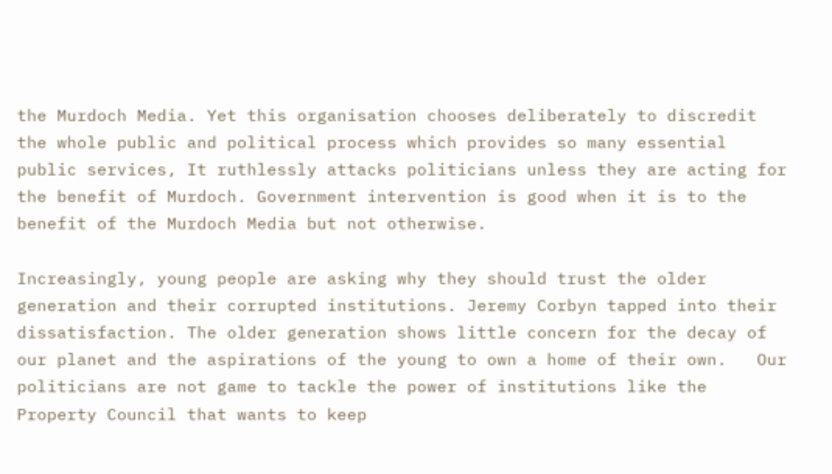the Murdoch Media. Yet this organisation chooses deliberately to discredit the whole public and political process which provides so many essential public services, It ruthlessly attacks politicians unless they are acting for the benefit of Murdoch. Government intervention is good when it is to the benefit of the Murdoch Media but not otherwise.

Increasingly, young people are asking why they should trust the older generation and their corrupted institutions. Jeremy Corbyn tapped into their dissatisfaction. The older generation shows little concern for the decay of our planet and the aspirations of the young to own a home of their own.   Our politicians are not game to tackle the power of institutions like the Property Council that wants to keep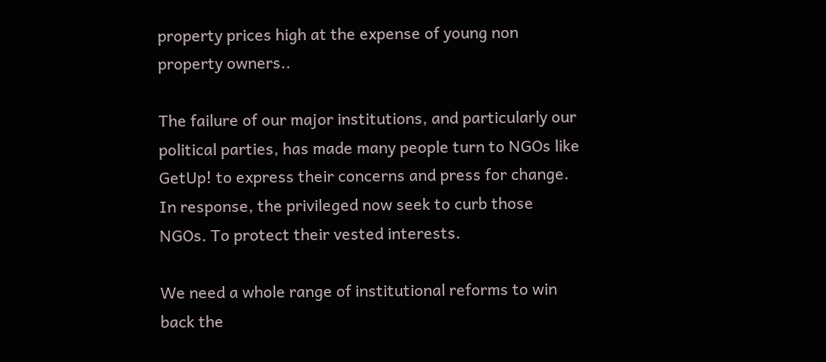property prices high at the expense of young non property owners..

The failure of our major institutions, and particularly our political parties, has made many people turn to NGOs like GetUp! to express their concerns and press for change. In response, the privileged now seek to curb those NGOs. To protect their vested interests.

We need a whole range of institutional reforms to win back the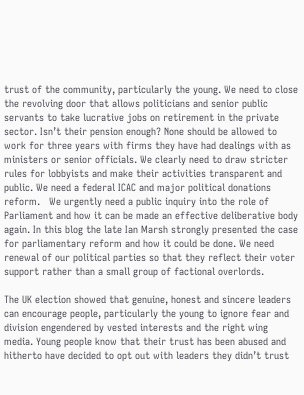trust of the community, particularly the young. We need to close the revolving door that allows politicians and senior public servants to take lucrative jobs on retirement in the private sector. Isn’t their pension enough? None should be allowed to work for three years with firms they have had dealings with as ministers or senior officials. We clearly need to draw stricter rules for lobbyists and make their activities transparent and public. We need a federal ICAC and major political donations reform.   We urgently need a public inquiry into the role of Parliament and how it can be made an effective deliberative body again. In this blog the late Ian Marsh strongly presented the case for parliamentary reform and how it could be done. We need renewal of our political parties so that they reflect their voter support rather than a small group of factional overlords.

The UK election showed that genuine, honest and sincere leaders can encourage people, particularly the young to ignore fear and division engendered by vested interests and the right wing media. Young people know that their trust has been abused and hitherto have decided to opt out with leaders they didn’t trust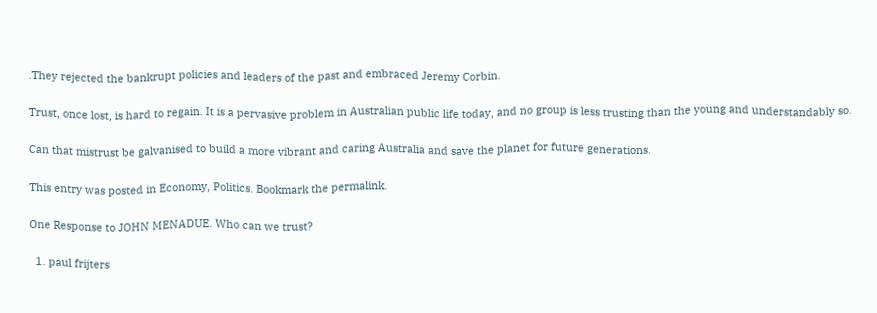.They rejected the bankrupt policies and leaders of the past and embraced Jeremy Corbin.

Trust, once lost, is hard to regain. It is a pervasive problem in Australian public life today, and no group is less trusting than the young and understandably so.

Can that mistrust be galvanised to build a more vibrant and caring Australia and save the planet for future generations.

This entry was posted in Economy, Politics. Bookmark the permalink.

One Response to JOHN MENADUE. Who can we trust?

  1. paul frijters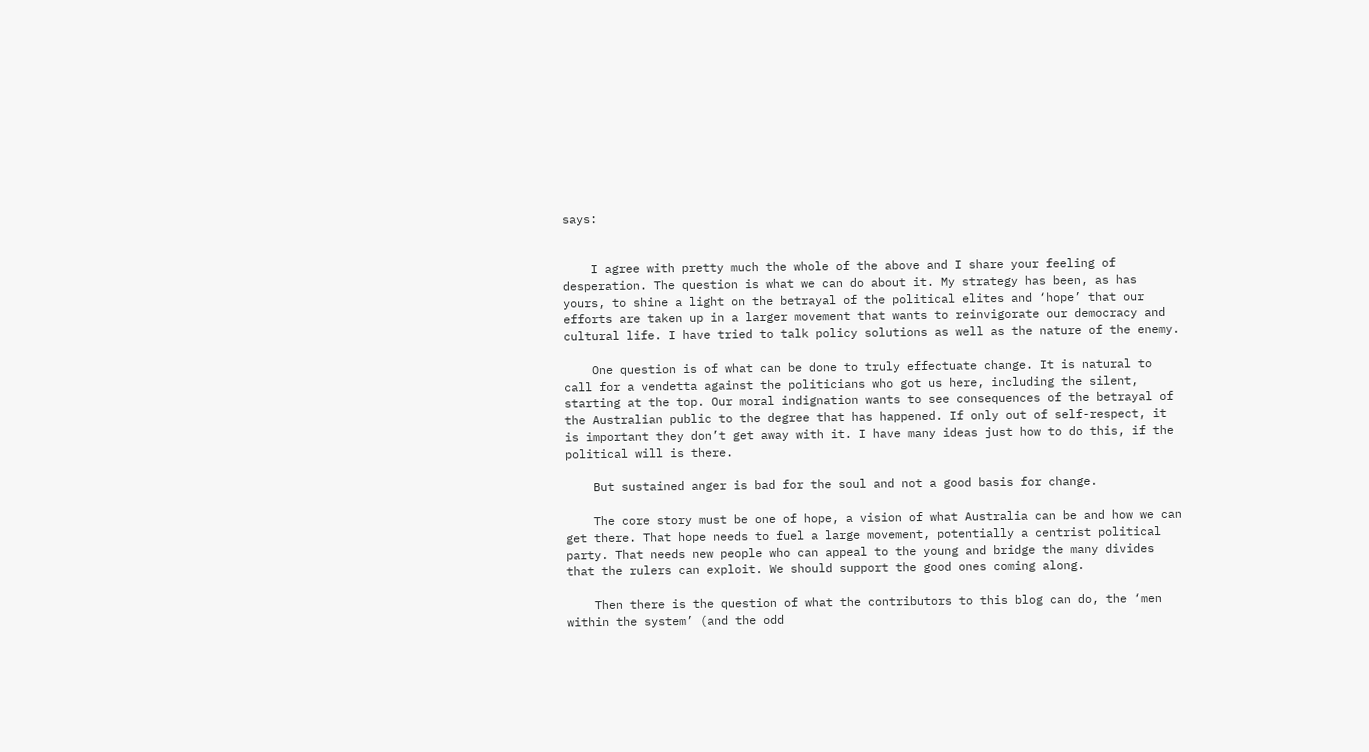says:


    I agree with pretty much the whole of the above and I share your feeling of desperation. The question is what we can do about it. My strategy has been, as has yours, to shine a light on the betrayal of the political elites and ‘hope’ that our efforts are taken up in a larger movement that wants to reinvigorate our democracy and cultural life. I have tried to talk policy solutions as well as the nature of the enemy.

    One question is of what can be done to truly effectuate change. It is natural to call for a vendetta against the politicians who got us here, including the silent, starting at the top. Our moral indignation wants to see consequences of the betrayal of the Australian public to the degree that has happened. If only out of self-respect, it is important they don’t get away with it. I have many ideas just how to do this, if the political will is there.

    But sustained anger is bad for the soul and not a good basis for change.

    The core story must be one of hope, a vision of what Australia can be and how we can get there. That hope needs to fuel a large movement, potentially a centrist political party. That needs new people who can appeal to the young and bridge the many divides that the rulers can exploit. We should support the good ones coming along.

    Then there is the question of what the contributors to this blog can do, the ‘men within the system’ (and the odd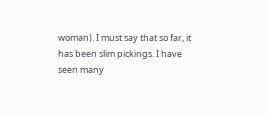woman). I must say that so far, it has been slim pickings. I have seen many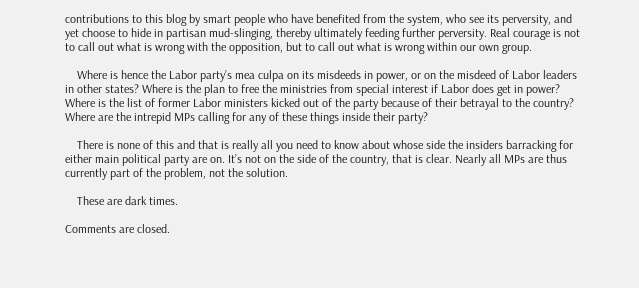contributions to this blog by smart people who have benefited from the system, who see its perversity, and yet choose to hide in partisan mud-slinging, thereby ultimately feeding further perversity. Real courage is not to call out what is wrong with the opposition, but to call out what is wrong within our own group.

    Where is hence the Labor party’s mea culpa on its misdeeds in power, or on the misdeed of Labor leaders in other states? Where is the plan to free the ministries from special interest if Labor does get in power? Where is the list of former Labor ministers kicked out of the party because of their betrayal to the country? Where are the intrepid MPs calling for any of these things inside their party?

    There is none of this and that is really all you need to know about whose side the insiders barracking for either main political party are on. It’s not on the side of the country, that is clear. Nearly all MPs are thus currently part of the problem, not the solution.

    These are dark times.

Comments are closed.